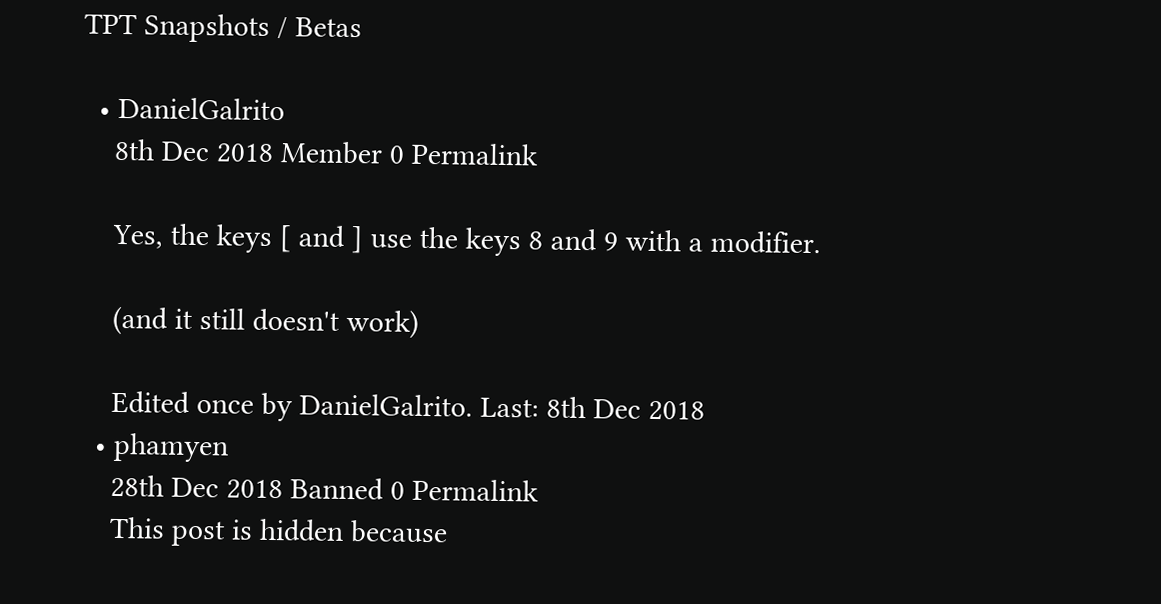TPT Snapshots / Betas

  • DanielGalrito
    8th Dec 2018 Member 0 Permalink

    Yes, the keys [ and ] use the keys 8 and 9 with a modifier.

    (and it still doesn't work)

    Edited once by DanielGalrito. Last: 8th Dec 2018
  • phamyen
    28th Dec 2018 Banned 0 Permalink
    This post is hidden because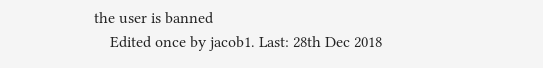the user is banned
    Edited once by jacob1. Last: 28th Dec 2018